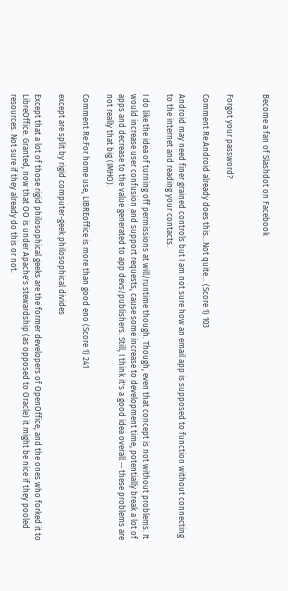Become a fan of Slashdot on Facebook


Forgot your password?

Comment Re:Android already does this...Not quite... (Score 1) 103

Android may need finer grained controls but I am not sure how an email app is supposed to function without connecting to the internet and reading your contacts.

I do like the idea of turning off permissions at will/runtime though. Though, even that concept is not without problems. It would increase user confusion and support requests, cause some increase to development time, potentially break a lot of apps and decrease to the value generated to app devs/publishers. Still, I think it's a good idea overall -- these problems are not really that big (IMHO).

Comment Re:For home use, LIBREoffice is more than good eno (Score 1) 241

except are split by rigid computer-geek philosophical divides

Except that a lot of those rigid philosophical geeks are the former developers of OpenOffice, and the ones who forked it to LibreOffice. Granted, now that OO is under Apache's stewardship (as opposed to Oracle) it might be nice if they pooled resources. Not sure if they already do this or not.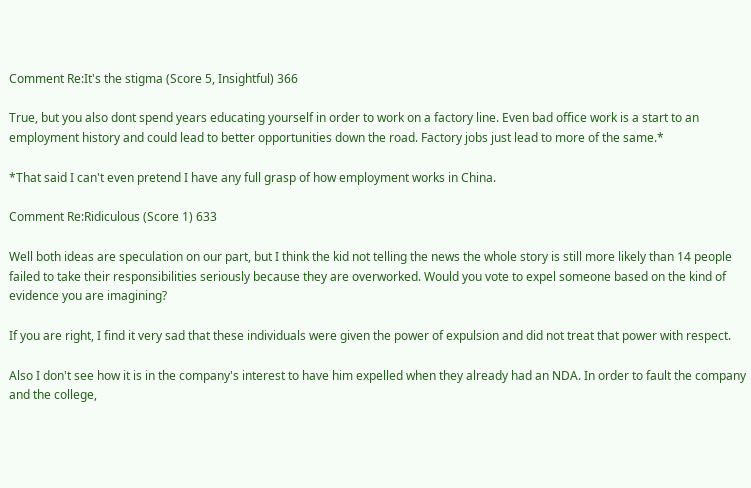Comment Re:It's the stigma (Score 5, Insightful) 366

True, but you also dont spend years educating yourself in order to work on a factory line. Even bad office work is a start to an employment history and could lead to better opportunities down the road. Factory jobs just lead to more of the same.*

*That said I can't even pretend I have any full grasp of how employment works in China.

Comment Re:Ridiculous (Score 1) 633

Well both ideas are speculation on our part, but I think the kid not telling the news the whole story is still more likely than 14 people failed to take their responsibilities seriously because they are overworked. Would you vote to expel someone based on the kind of evidence you are imagining?

If you are right, I find it very sad that these individuals were given the power of expulsion and did not treat that power with respect.

Also I don't see how it is in the company's interest to have him expelled when they already had an NDA. In order to fault the company and the college,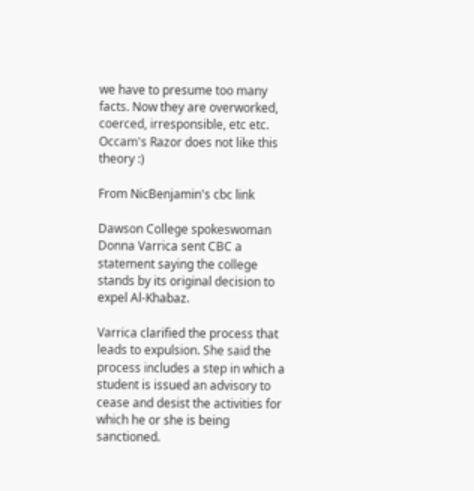we have to presume too many facts. Now they are overworked, coerced, irresponsible, etc etc. Occam's Razor does not like this theory :)

From NicBenjamin's cbc link

Dawson College spokeswoman Donna Varrica sent CBC a statement saying the college stands by its original decision to expel Al-Khabaz.

Varrica clarified the process that leads to expulsion. She said the process includes a step in which a student is issued an advisory to cease and desist the activities for which he or she is being sanctioned.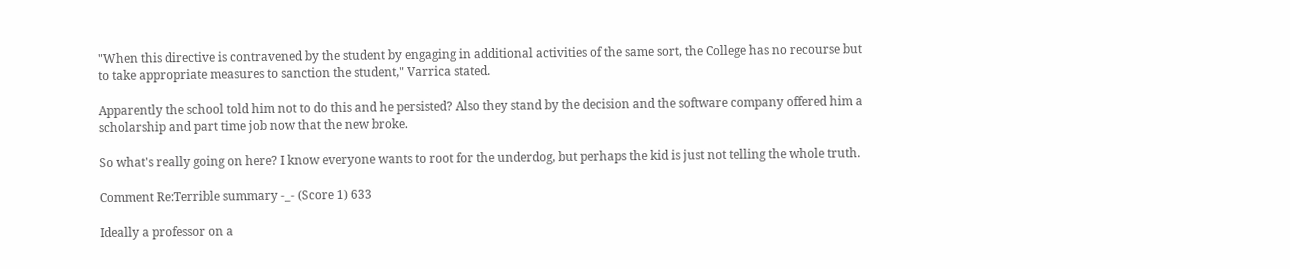"When this directive is contravened by the student by engaging in additional activities of the same sort, the College has no recourse but to take appropriate measures to sanction the student," Varrica stated.

Apparently the school told him not to do this and he persisted? Also they stand by the decision and the software company offered him a scholarship and part time job now that the new broke.

So what's really going on here? I know everyone wants to root for the underdog, but perhaps the kid is just not telling the whole truth.

Comment Re:Terrible summary -_- (Score 1) 633

Ideally a professor on a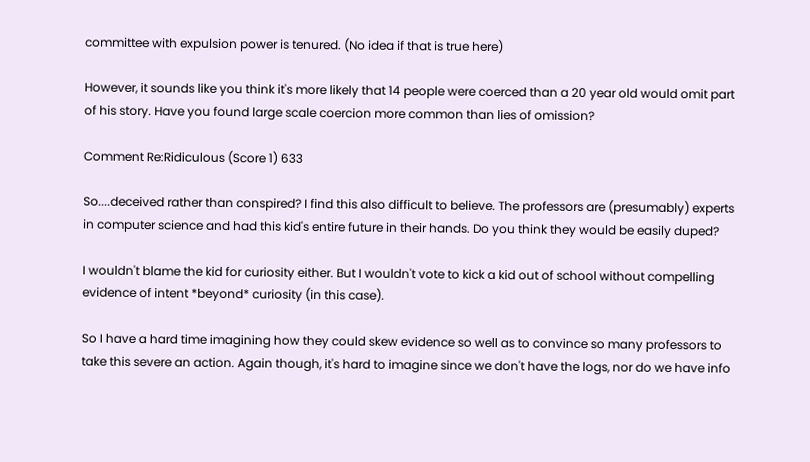committee with expulsion power is tenured. (No idea if that is true here)

However, it sounds like you think it's more likely that 14 people were coerced than a 20 year old would omit part of his story. Have you found large scale coercion more common than lies of omission?

Comment Re:Ridiculous (Score 1) 633

So....deceived rather than conspired? I find this also difficult to believe. The professors are (presumably) experts in computer science and had this kid's entire future in their hands. Do you think they would be easily duped?

I wouldn't blame the kid for curiosity either. But I wouldn't vote to kick a kid out of school without compelling evidence of intent *beyond* curiosity (in this case).

So I have a hard time imagining how they could skew evidence so well as to convince so many professors to take this severe an action. Again though, it's hard to imagine since we don't have the logs, nor do we have info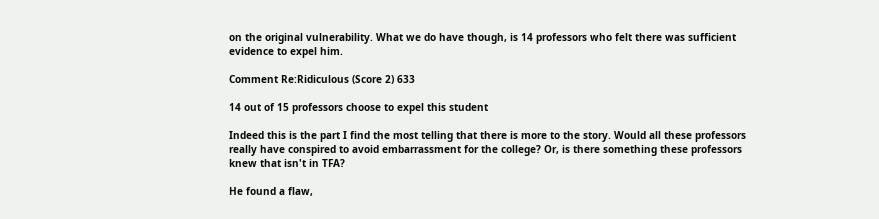on the original vulnerability. What we do have though, is 14 professors who felt there was sufficient evidence to expel him.

Comment Re:Ridiculous (Score 2) 633

14 out of 15 professors choose to expel this student

Indeed this is the part I find the most telling that there is more to the story. Would all these professors really have conspired to avoid embarrassment for the college? Or, is there something these professors knew that isn't in TFA?

He found a flaw,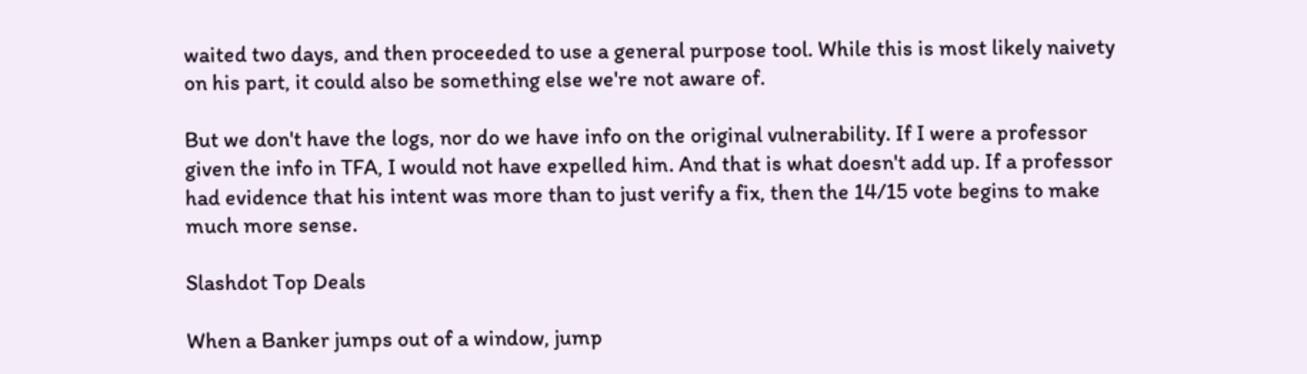waited two days, and then proceeded to use a general purpose tool. While this is most likely naivety on his part, it could also be something else we're not aware of.

But we don't have the logs, nor do we have info on the original vulnerability. If I were a professor given the info in TFA, I would not have expelled him. And that is what doesn't add up. If a professor had evidence that his intent was more than to just verify a fix, then the 14/15 vote begins to make much more sense.

Slashdot Top Deals

When a Banker jumps out of a window, jump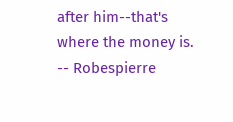after him--that's where the money is. -- Robespierre